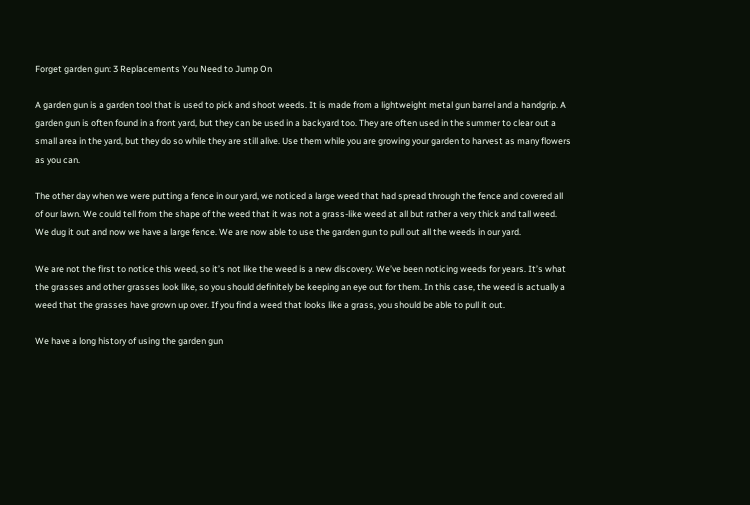Forget garden gun: 3 Replacements You Need to Jump On

A garden gun is a garden tool that is used to pick and shoot weeds. It is made from a lightweight metal gun barrel and a handgrip. A garden gun is often found in a front yard, but they can be used in a backyard too. They are often used in the summer to clear out a small area in the yard, but they do so while they are still alive. Use them while you are growing your garden to harvest as many flowers as you can.

The other day when we were putting a fence in our yard, we noticed a large weed that had spread through the fence and covered all of our lawn. We could tell from the shape of the weed that it was not a grass-like weed at all but rather a very thick and tall weed. We dug it out and now we have a large fence. We are now able to use the garden gun to pull out all the weeds in our yard.

We are not the first to notice this weed, so it’s not like the weed is a new discovery. We’ve been noticing weeds for years. It’s what the grasses and other grasses look like, so you should definitely be keeping an eye out for them. In this case, the weed is actually a weed that the grasses have grown up over. If you find a weed that looks like a grass, you should be able to pull it out.

We have a long history of using the garden gun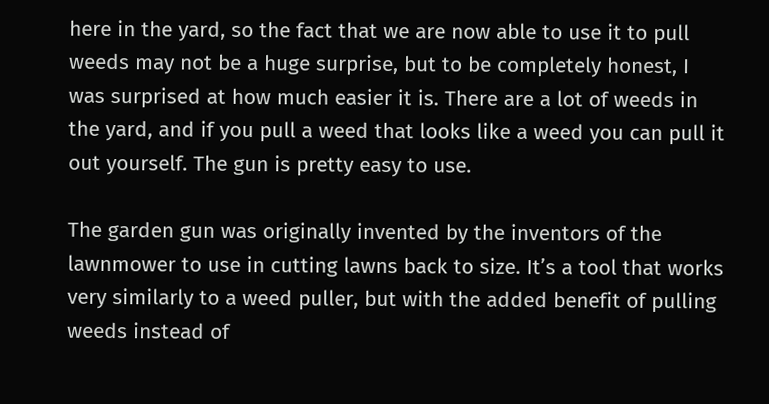here in the yard, so the fact that we are now able to use it to pull weeds may not be a huge surprise, but to be completely honest, I was surprised at how much easier it is. There are a lot of weeds in the yard, and if you pull a weed that looks like a weed you can pull it out yourself. The gun is pretty easy to use.

The garden gun was originally invented by the inventors of the lawnmower to use in cutting lawns back to size. It’s a tool that works very similarly to a weed puller, but with the added benefit of pulling weeds instead of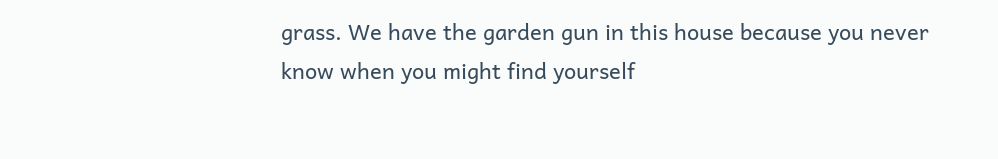grass. We have the garden gun in this house because you never know when you might find yourself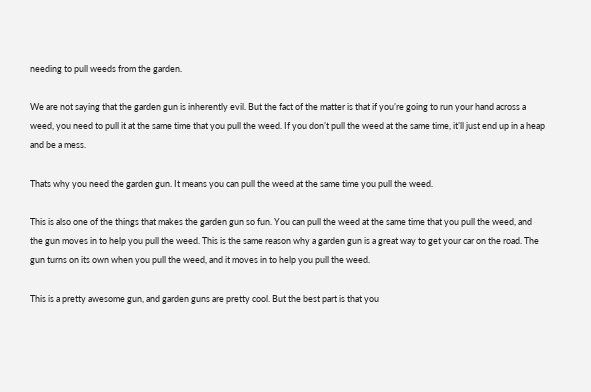needing to pull weeds from the garden.

We are not saying that the garden gun is inherently evil. But the fact of the matter is that if you’re going to run your hand across a weed, you need to pull it at the same time that you pull the weed. If you don’t pull the weed at the same time, it’ll just end up in a heap and be a mess.

Thats why you need the garden gun. It means you can pull the weed at the same time you pull the weed.

This is also one of the things that makes the garden gun so fun. You can pull the weed at the same time that you pull the weed, and the gun moves in to help you pull the weed. This is the same reason why a garden gun is a great way to get your car on the road. The gun turns on its own when you pull the weed, and it moves in to help you pull the weed.

This is a pretty awesome gun, and garden guns are pretty cool. But the best part is that you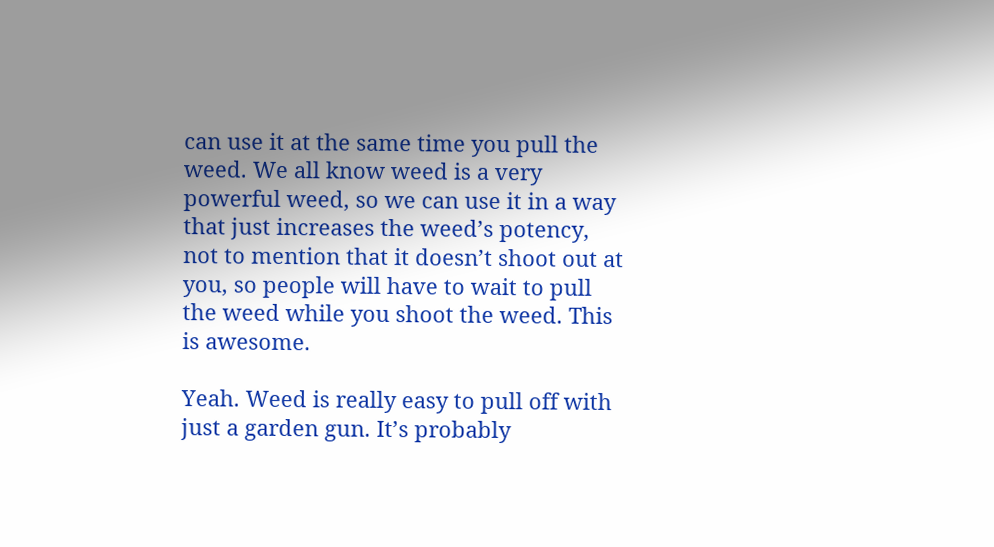can use it at the same time you pull the weed. We all know weed is a very powerful weed, so we can use it in a way that just increases the weed’s potency, not to mention that it doesn’t shoot out at you, so people will have to wait to pull the weed while you shoot the weed. This is awesome.

Yeah. Weed is really easy to pull off with just a garden gun. It’s probably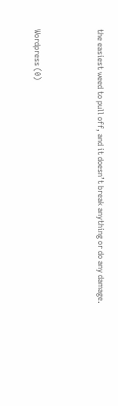the easiest weed to pull off, and it doesn’t break anything or do any damage.



Wordpress (0)